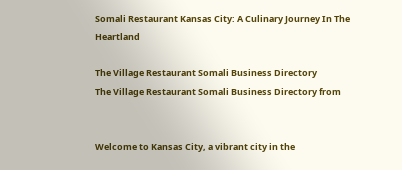Somali Restaurant Kansas City: A Culinary Journey In The Heartland

The Village Restaurant Somali Business Directory
The Village Restaurant Somali Business Directory from


Welcome to Kansas City, a vibrant city in the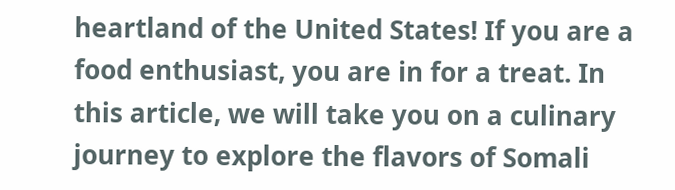heartland of the United States! If you are a food enthusiast, you are in for a treat. In this article, we will take you on a culinary journey to explore the flavors of Somali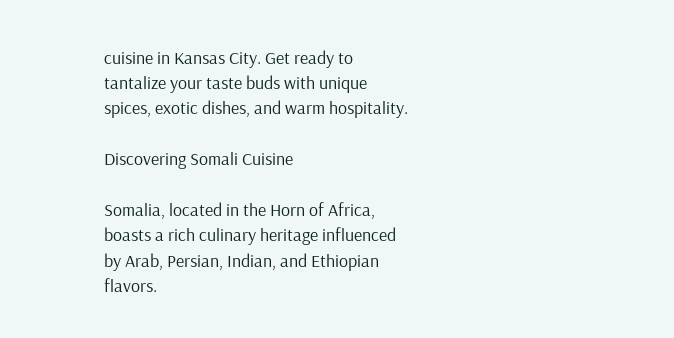cuisine in Kansas City. Get ready to tantalize your taste buds with unique spices, exotic dishes, and warm hospitality.

Discovering Somali Cuisine

Somalia, located in the Horn of Africa, boasts a rich culinary heritage influenced by Arab, Persian, Indian, and Ethiopian flavors.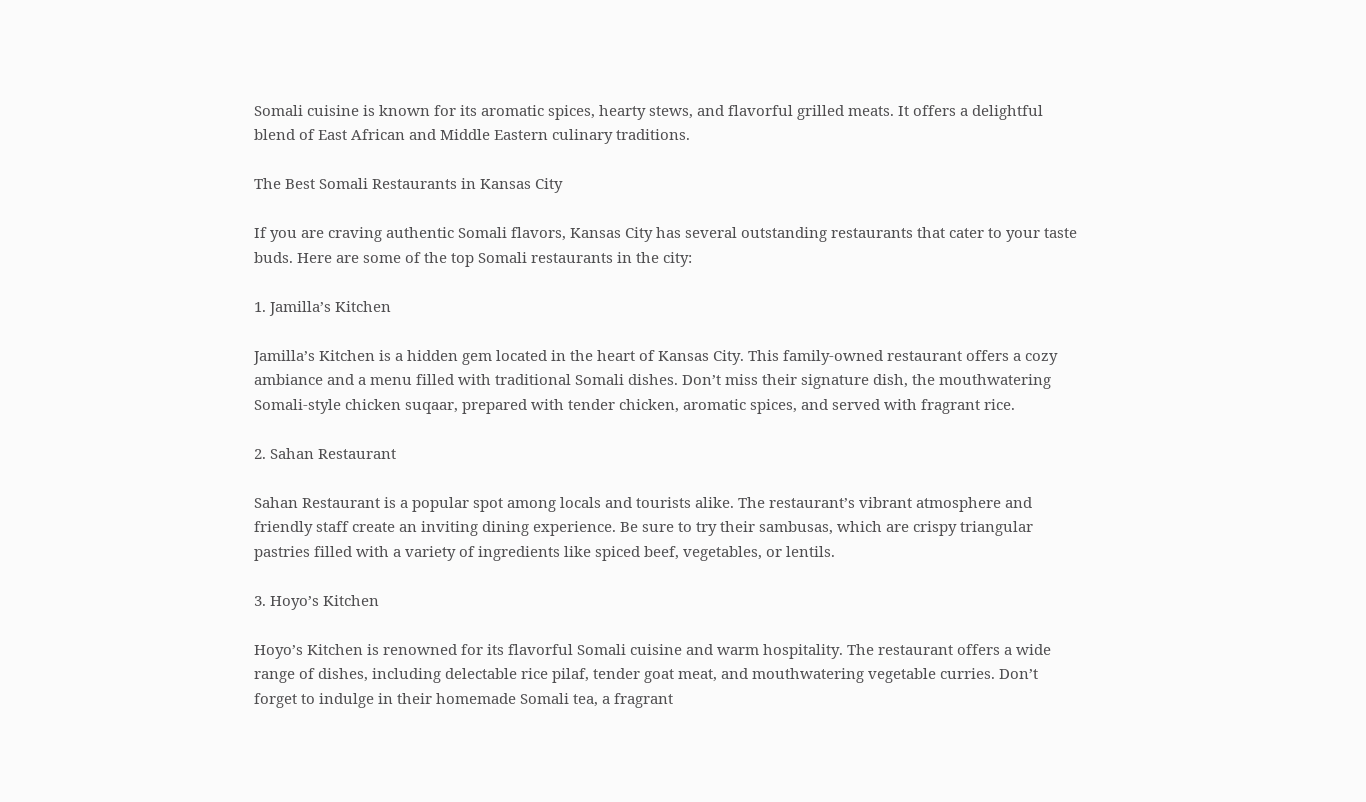Somali cuisine is known for its aromatic spices, hearty stews, and flavorful grilled meats. It offers a delightful blend of East African and Middle Eastern culinary traditions.

The Best Somali Restaurants in Kansas City

If you are craving authentic Somali flavors, Kansas City has several outstanding restaurants that cater to your taste buds. Here are some of the top Somali restaurants in the city:

1. Jamilla’s Kitchen

Jamilla’s Kitchen is a hidden gem located in the heart of Kansas City. This family-owned restaurant offers a cozy ambiance and a menu filled with traditional Somali dishes. Don’t miss their signature dish, the mouthwatering Somali-style chicken suqaar, prepared with tender chicken, aromatic spices, and served with fragrant rice.

2. Sahan Restaurant

Sahan Restaurant is a popular spot among locals and tourists alike. The restaurant’s vibrant atmosphere and friendly staff create an inviting dining experience. Be sure to try their sambusas, which are crispy triangular pastries filled with a variety of ingredients like spiced beef, vegetables, or lentils.

3. Hoyo’s Kitchen

Hoyo’s Kitchen is renowned for its flavorful Somali cuisine and warm hospitality. The restaurant offers a wide range of dishes, including delectable rice pilaf, tender goat meat, and mouthwatering vegetable curries. Don’t forget to indulge in their homemade Somali tea, a fragrant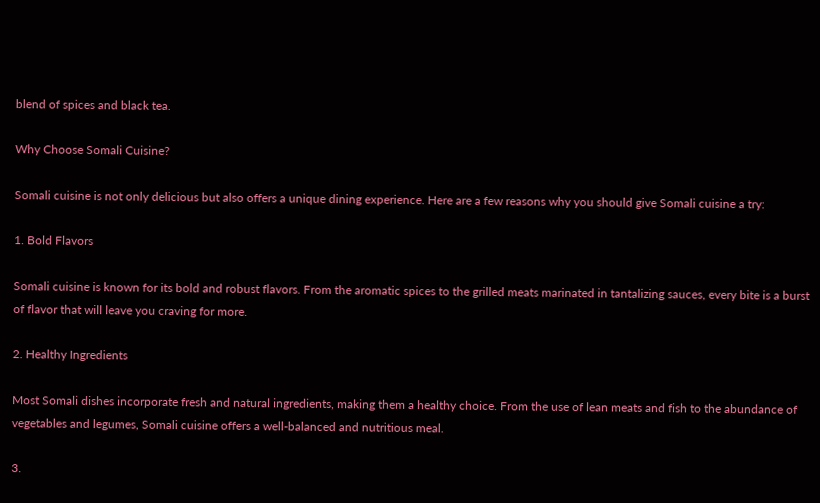blend of spices and black tea.

Why Choose Somali Cuisine?

Somali cuisine is not only delicious but also offers a unique dining experience. Here are a few reasons why you should give Somali cuisine a try:

1. Bold Flavors

Somali cuisine is known for its bold and robust flavors. From the aromatic spices to the grilled meats marinated in tantalizing sauces, every bite is a burst of flavor that will leave you craving for more.

2. Healthy Ingredients

Most Somali dishes incorporate fresh and natural ingredients, making them a healthy choice. From the use of lean meats and fish to the abundance of vegetables and legumes, Somali cuisine offers a well-balanced and nutritious meal.

3.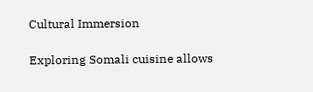Cultural Immersion

Exploring Somali cuisine allows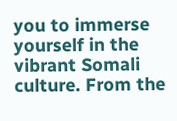you to immerse yourself in the vibrant Somali culture. From the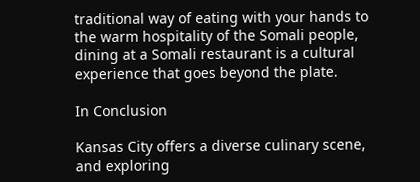traditional way of eating with your hands to the warm hospitality of the Somali people, dining at a Somali restaurant is a cultural experience that goes beyond the plate.

In Conclusion

Kansas City offers a diverse culinary scene, and exploring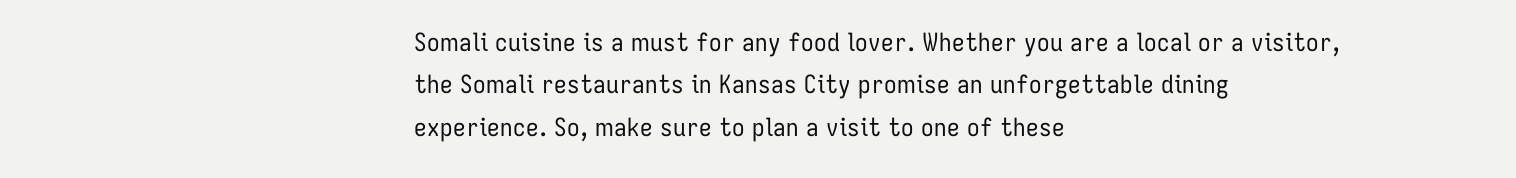Somali cuisine is a must for any food lover. Whether you are a local or a visitor, the Somali restaurants in Kansas City promise an unforgettable dining experience. So, make sure to plan a visit to one of these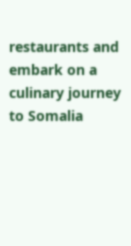restaurants and embark on a culinary journey to Somalia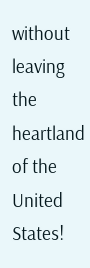without leaving the heartland of the United States!